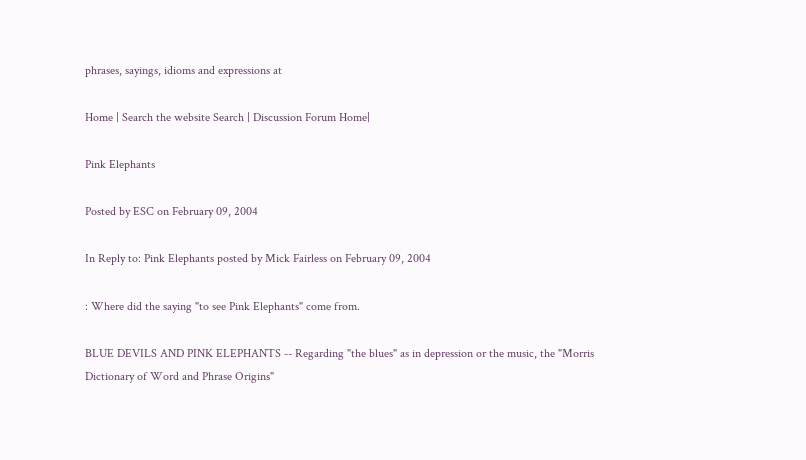phrases, sayings, idioms and expressions at

Home | Search the website Search | Discussion Forum Home|

Pink Elephants

Posted by ESC on February 09, 2004

In Reply to: Pink Elephants posted by Mick Fairless on February 09, 2004

: Where did the saying "to see Pink Elephants" come from.

BLUE DEVILS AND PINK ELEPHANTS -- Regarding "the blues" as in depression or the music, the "Morris Dictionary of Word and Phrase Origins"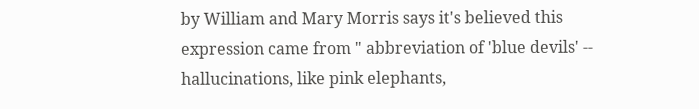by William and Mary Morris says it's believed this expression came from " abbreviation of 'blue devils' -- hallucinations, like pink elephants,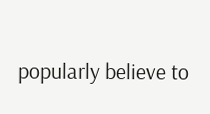popularly believe to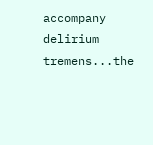accompany delirium tremens...the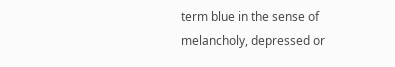term blue in the sense of melancholy, depressed or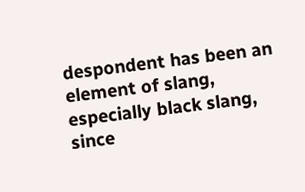despondent has been an element of slang, especially black slang, since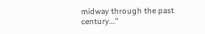midway through the past century..."